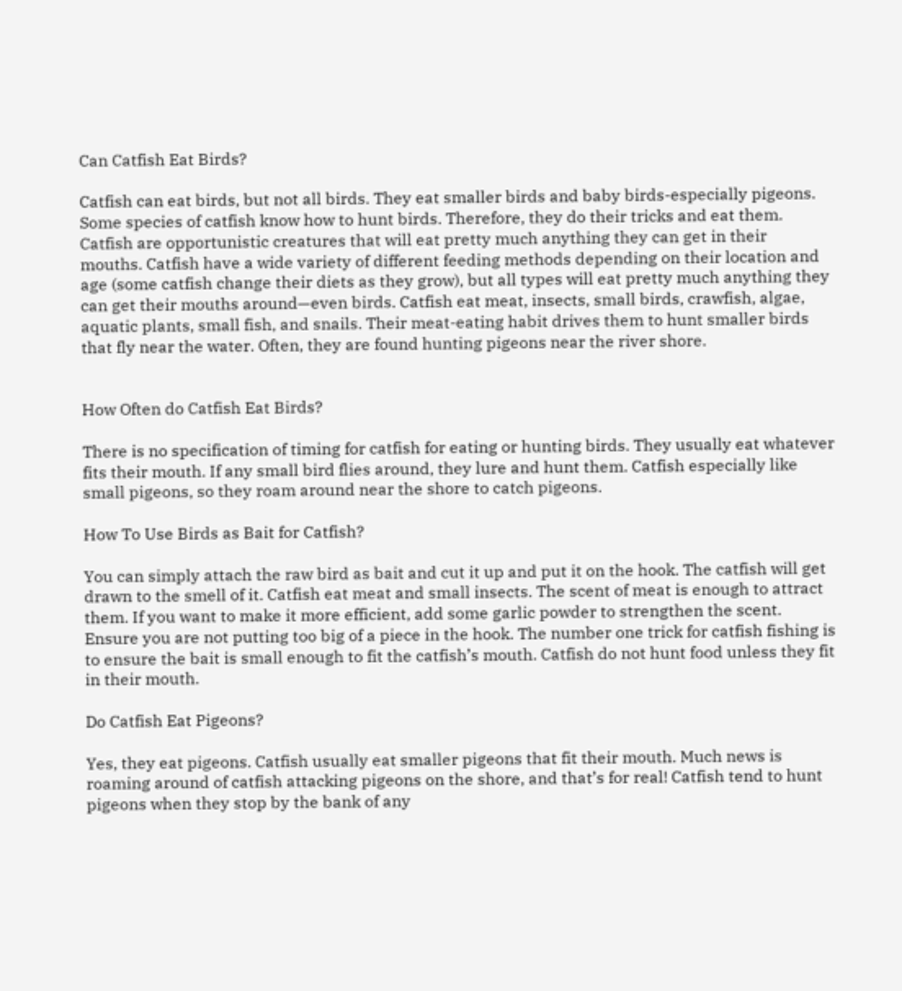Can Catfish Eat Birds?

Catfish can eat birds, but not all birds. They eat smaller birds and baby birds-especially pigeons. Some species of catfish know how to hunt birds. Therefore, they do their tricks and eat them. Catfish are opportunistic creatures that will eat pretty much anything they can get in their mouths. Catfish have a wide variety of different feeding methods depending on their location and age (some catfish change their diets as they grow), but all types will eat pretty much anything they can get their mouths around—even birds. Catfish eat meat, insects, small birds, crawfish, algae, aquatic plants, small fish, and snails. Their meat-eating habit drives them to hunt smaller birds that fly near the water. Often, they are found hunting pigeons near the river shore.


How Often do Catfish Eat Birds?

There is no specification of timing for catfish for eating or hunting birds. They usually eat whatever fits their mouth. If any small bird flies around, they lure and hunt them. Catfish especially like small pigeons, so they roam around near the shore to catch pigeons.

How To Use Birds as Bait for Catfish?

You can simply attach the raw bird as bait and cut it up and put it on the hook. The catfish will get drawn to the smell of it. Catfish eat meat and small insects. The scent of meat is enough to attract them. If you want to make it more efficient, add some garlic powder to strengthen the scent. Ensure you are not putting too big of a piece in the hook. The number one trick for catfish fishing is to ensure the bait is small enough to fit the catfish’s mouth. Catfish do not hunt food unless they fit in their mouth.

Do Catfish Eat Pigeons?

Yes, they eat pigeons. Catfish usually eat smaller pigeons that fit their mouth. Much news is roaming around of catfish attacking pigeons on the shore, and that’s for real! Catfish tend to hunt pigeons when they stop by the bank of any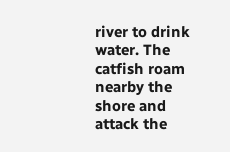river to drink water. The catfish roam nearby the shore and attack the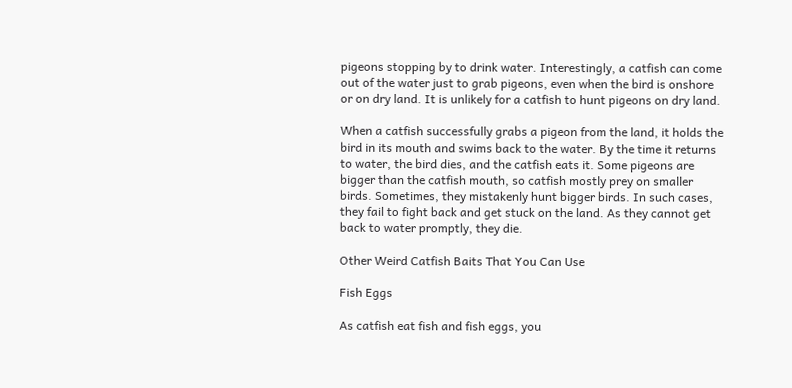pigeons stopping by to drink water. Interestingly, a catfish can come out of the water just to grab pigeons, even when the bird is onshore or on dry land. It is unlikely for a catfish to hunt pigeons on dry land.

When a catfish successfully grabs a pigeon from the land, it holds the bird in its mouth and swims back to the water. By the time it returns to water, the bird dies, and the catfish eats it. Some pigeons are bigger than the catfish mouth, so catfish mostly prey on smaller birds. Sometimes, they mistakenly hunt bigger birds. In such cases, they fail to fight back and get stuck on the land. As they cannot get back to water promptly, they die.

Other Weird Catfish Baits That You Can Use

Fish Eggs

As catfish eat fish and fish eggs, you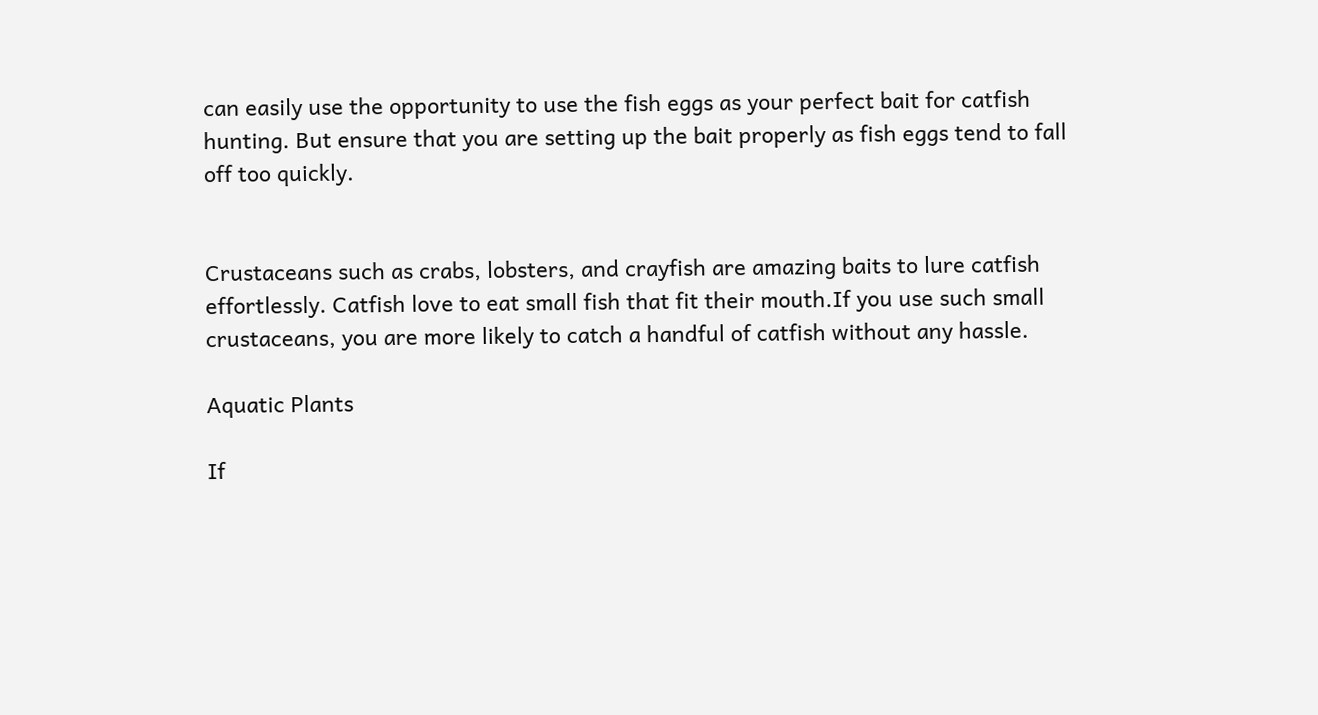can easily use the opportunity to use the fish eggs as your perfect bait for catfish hunting. But ensure that you are setting up the bait properly as fish eggs tend to fall off too quickly.


Crustaceans such as crabs, lobsters, and crayfish are amazing baits to lure catfish effortlessly. Catfish love to eat small fish that fit their mouth.If you use such small crustaceans, you are more likely to catch a handful of catfish without any hassle.

Aquatic Plants

If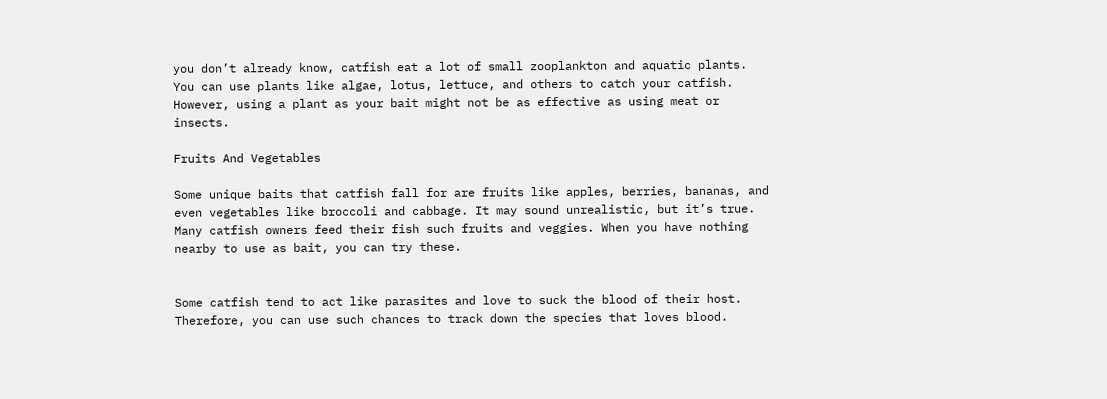you don’t already know, catfish eat a lot of small zooplankton and aquatic plants. You can use plants like algae, lotus, lettuce, and others to catch your catfish. However, using a plant as your bait might not be as effective as using meat or insects.

Fruits And Vegetables

Some unique baits that catfish fall for are fruits like apples, berries, bananas, and even vegetables like broccoli and cabbage. It may sound unrealistic, but it’s true. Many catfish owners feed their fish such fruits and veggies. When you have nothing nearby to use as bait, you can try these.


Some catfish tend to act like parasites and love to suck the blood of their host. Therefore, you can use such chances to track down the species that loves blood.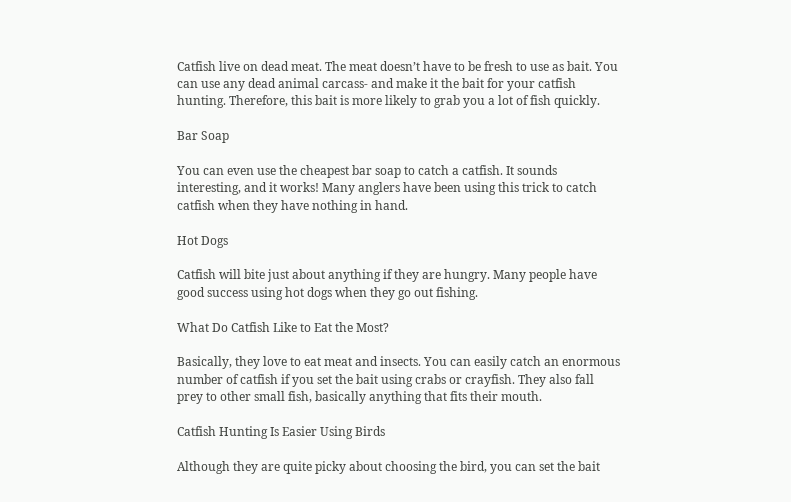Catfish live on dead meat. The meat doesn’t have to be fresh to use as bait. You can use any dead animal carcass- and make it the bait for your catfish hunting. Therefore, this bait is more likely to grab you a lot of fish quickly.

Bar Soap

You can even use the cheapest bar soap to catch a catfish. It sounds interesting, and it works! Many anglers have been using this trick to catch catfish when they have nothing in hand.

Hot Dogs

Catfish will bite just about anything if they are hungry. Many people have good success using hot dogs when they go out fishing.

What Do Catfish Like to Eat the Most?

Basically, they love to eat meat and insects. You can easily catch an enormous number of catfish if you set the bait using crabs or crayfish. They also fall prey to other small fish, basically anything that fits their mouth.

Catfish Hunting Is Easier Using Birds

Although they are quite picky about choosing the bird, you can set the bait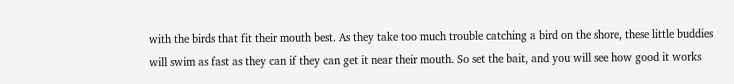with the birds that fit their mouth best. As they take too much trouble catching a bird on the shore, these little buddies will swim as fast as they can if they can get it near their mouth. So set the bait, and you will see how good it works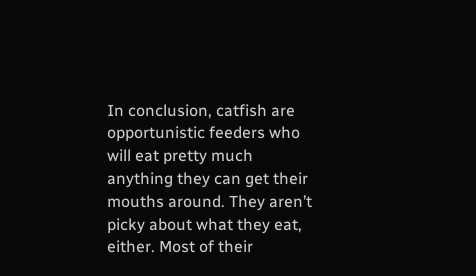In conclusion, catfish are opportunistic feeders who will eat pretty much anything they can get their mouths around. They aren’t picky about what they eat, either. Most of their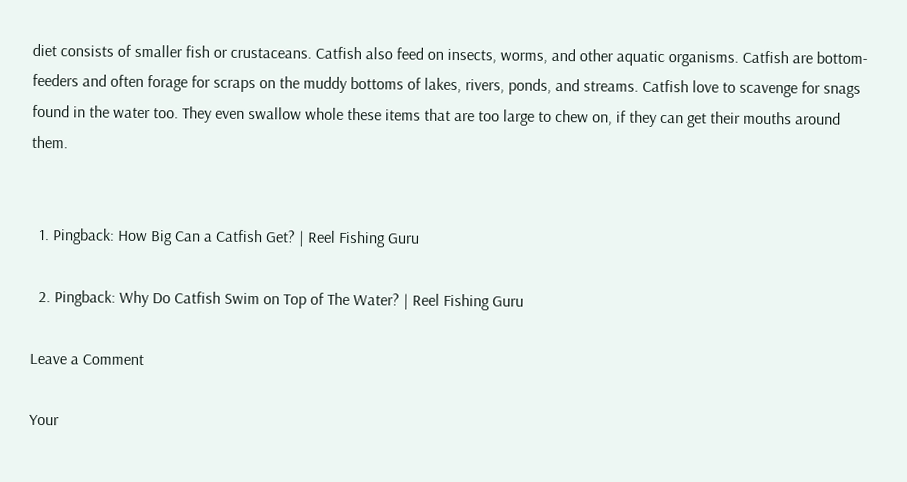diet consists of smaller fish or crustaceans. Catfish also feed on insects, worms, and other aquatic organisms. Catfish are bottom-feeders and often forage for scraps on the muddy bottoms of lakes, rivers, ponds, and streams. Catfish love to scavenge for snags found in the water too. They even swallow whole these items that are too large to chew on, if they can get their mouths around them.


  1. Pingback: How Big Can a Catfish Get? | Reel Fishing Guru

  2. Pingback: Why Do Catfish Swim on Top of The Water? | Reel Fishing Guru

Leave a Comment

Your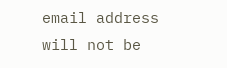email address will not be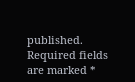published. Required fields are marked *